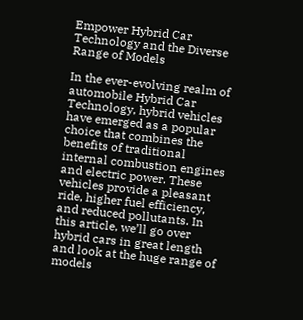Empower Hybrid Car Technology and the Diverse Range of Models

In the ever-evolving realm of automobile Hybrid Car Technology, hybrid vehicles have emerged as a popular choice that combines the benefits of traditional internal combustion engines and electric power. These vehicles provide a pleasant ride, higher fuel efficiency, and reduced pollutants. In this article, we’ll go over hybrid cars in great length and look at the huge range of models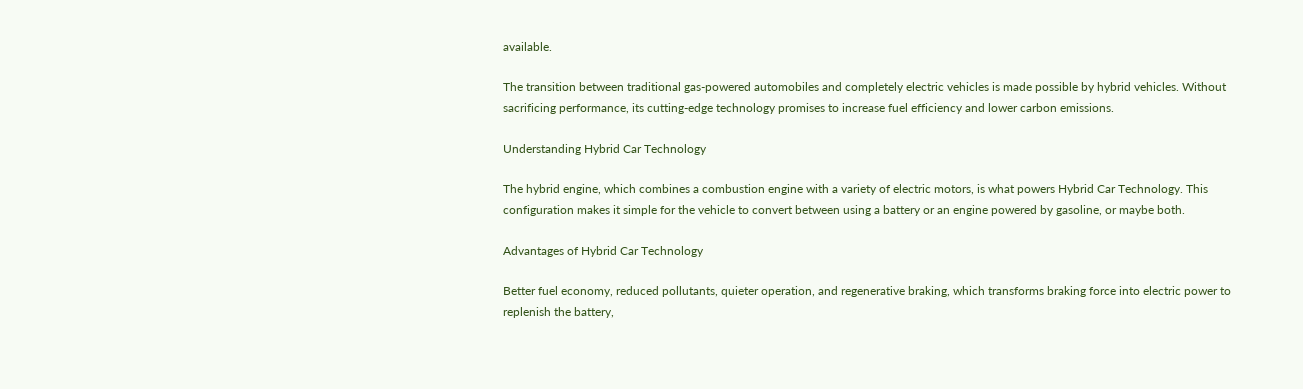available.

The transition between traditional gas-powered automobiles and completely electric vehicles is made possible by hybrid vehicles. Without sacrificing performance, its cutting-edge technology promises to increase fuel efficiency and lower carbon emissions.

Understanding Hybrid Car Technology

The hybrid engine, which combines a combustion engine with a variety of electric motors, is what powers Hybrid Car Technology. This configuration makes it simple for the vehicle to convert between using a battery or an engine powered by gasoline, or maybe both.

Advantages of Hybrid Car Technology

Better fuel economy, reduced pollutants, quieter operation, and regenerative braking, which transforms braking force into electric power to replenish the battery,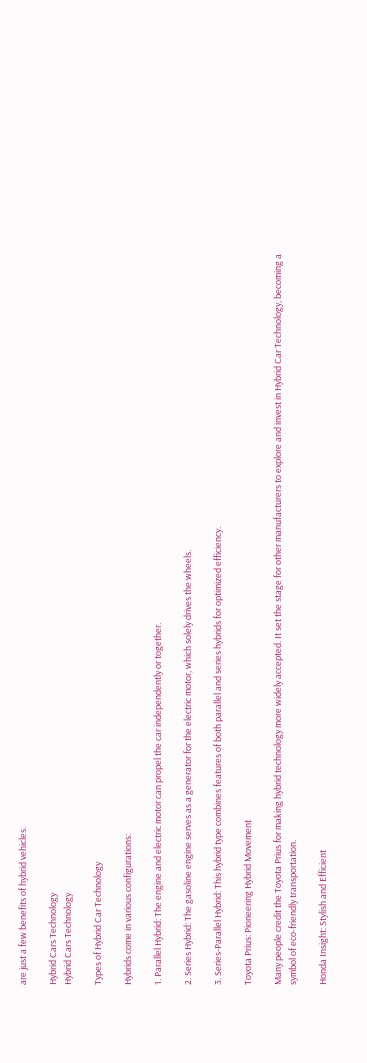are just a few benefits of hybrid vehicles.

Hybrid Cars Technology
Hybrid Cars Technology

Types of Hybrid Car Technology

Hybrids come in various configurations:

1. Parallel Hybrid: The engine and electric motor can propel the car independently or together.

2. Series Hybrid: The gasoline engine serves as a generator for the electric motor, which solely drives the wheels.

3. Series-Parallel Hybrid: This hybrid type combines features of both parallel and series hybrids for optimized efficiency.

Toyota Prius: Pioneering Hybrid Movement

Many people credit the Toyota Prius for making hybrid technology more widely accepted. It set the stage for other manufacturers to explore and invest in Hybrid Car Technology, becoming a symbol of eco-friendly transportation.

Honda Insight: Stylish and Efficient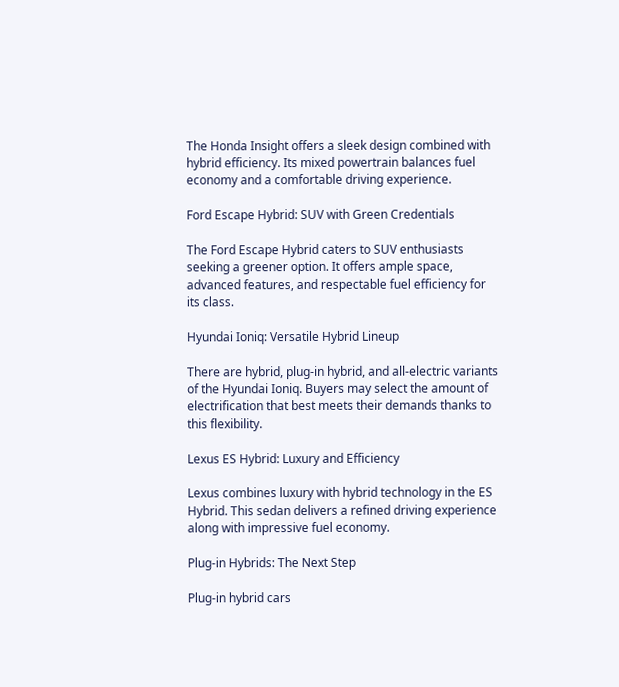The Honda Insight offers a sleek design combined with hybrid efficiency. Its mixed powertrain balances fuel economy and a comfortable driving experience.

Ford Escape Hybrid: SUV with Green Credentials

The Ford Escape Hybrid caters to SUV enthusiasts seeking a greener option. It offers ample space, advanced features, and respectable fuel efficiency for its class.

Hyundai Ioniq: Versatile Hybrid Lineup

There are hybrid, plug-in hybrid, and all-electric variants of the Hyundai Ioniq. Buyers may select the amount of electrification that best meets their demands thanks to this flexibility.

Lexus ES Hybrid: Luxury and Efficiency

Lexus combines luxury with hybrid technology in the ES Hybrid. This sedan delivers a refined driving experience along with impressive fuel economy.

Plug-in Hybrids: The Next Step

Plug-in hybrid cars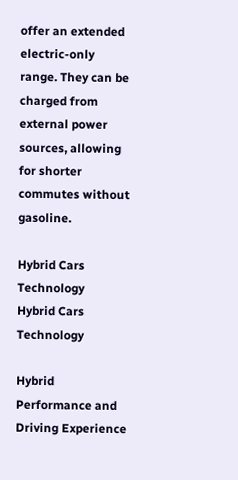offer an extended electric-only range. They can be charged from external power sources, allowing for shorter commutes without gasoline.

Hybrid Cars Technology
Hybrid Cars Technology

Hybrid Performance and Driving Experience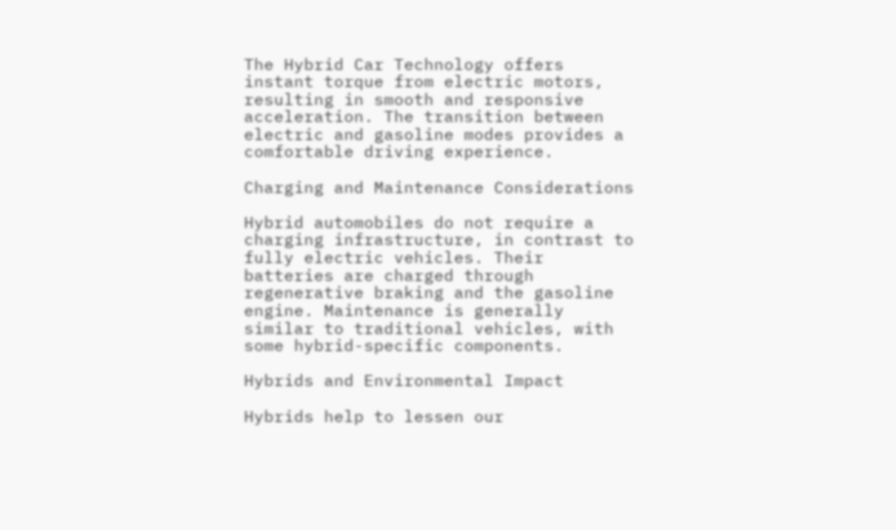The Hybrid Car Technology offers instant torque from electric motors, resulting in smooth and responsive acceleration. The transition between electric and gasoline modes provides a comfortable driving experience.

Charging and Maintenance Considerations

Hybrid automobiles do not require a charging infrastructure, in contrast to fully electric vehicles. Their batteries are charged through regenerative braking and the gasoline engine. Maintenance is generally similar to traditional vehicles, with some hybrid-specific components.

Hybrids and Environmental Impact

Hybrids help to lessen our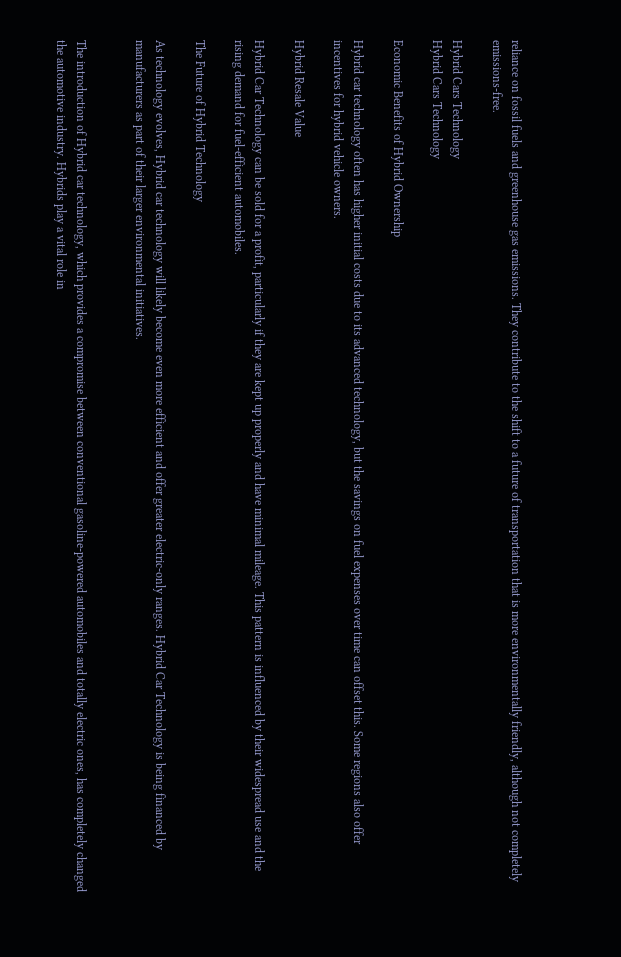reliance on fossil fuels and greenhouse gas emissions. They contribute to the shift to a future of transportation that is more environmentally friendly, although not completely emissions-free.

Hybrid Cars Technology
Hybrid Cars Technology

Economic Benefits of Hybrid Ownership

Hybrid car technology often has higher initial costs due to its advanced technology, but the savings on fuel expenses over time can offset this. Some regions also offer incentives for hybrid vehicle owners.

Hybrid Resale Value

Hybrid Car Technology can be sold for a profit, particularly if they are kept up properly and have minimal mileage. This pattern is influenced by their widespread use and the rising demand for fuel-efficient automobiles.

The Future of Hybrid Technology

As technology evolves, Hybrid car technology will likely become even more efficient and offer greater electric-only ranges. Hybrid Car Technology is being financed by manufacturers as part of their larger environmental initiatives.


The introduction of Hybrid car technology, which provides a compromise between conventional gasoline-powered automobiles and totally electric ones, has completely changed the automotive industry. Hybrids play a vital role in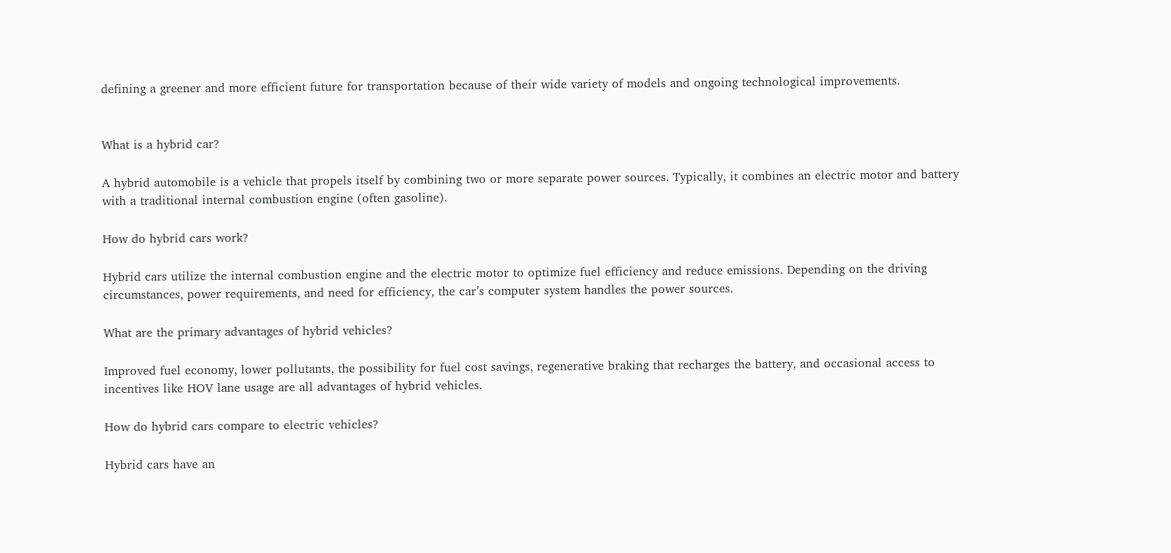defining a greener and more efficient future for transportation because of their wide variety of models and ongoing technological improvements.


What is a hybrid car?

A hybrid automobile is a vehicle that propels itself by combining two or more separate power sources. Typically, it combines an electric motor and battery with a traditional internal combustion engine (often gasoline).

How do hybrid cars work?

Hybrid cars utilize the internal combustion engine and the electric motor to optimize fuel efficiency and reduce emissions. Depending on the driving circumstances, power requirements, and need for efficiency, the car’s computer system handles the power sources.

What are the primary advantages of hybrid vehicles?

Improved fuel economy, lower pollutants, the possibility for fuel cost savings, regenerative braking that recharges the battery, and occasional access to incentives like HOV lane usage are all advantages of hybrid vehicles.

How do hybrid cars compare to electric vehicles?

Hybrid cars have an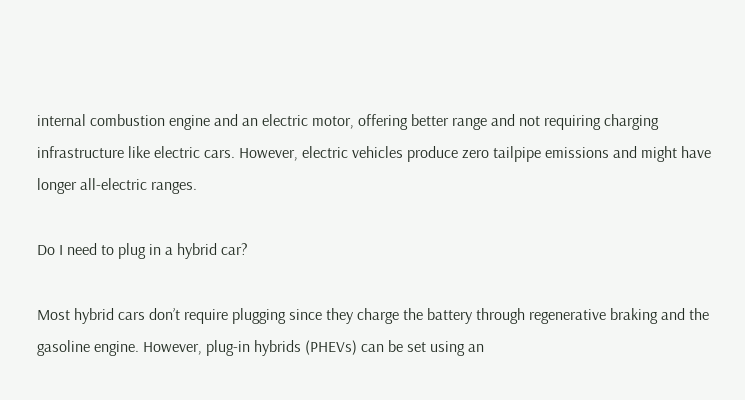internal combustion engine and an electric motor, offering better range and not requiring charging infrastructure like electric cars. However, electric vehicles produce zero tailpipe emissions and might have longer all-electric ranges.

Do I need to plug in a hybrid car?

Most hybrid cars don’t require plugging since they charge the battery through regenerative braking and the gasoline engine. However, plug-in hybrids (PHEVs) can be set using an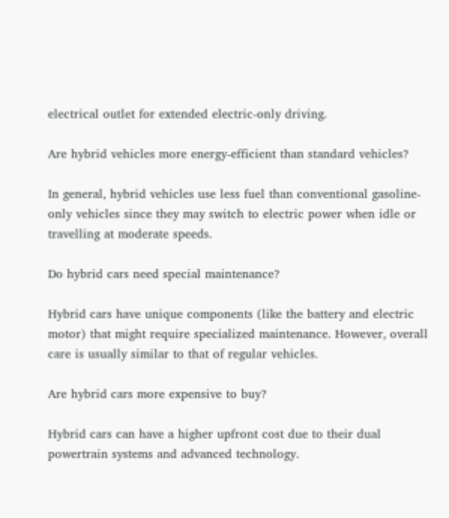electrical outlet for extended electric-only driving.

Are hybrid vehicles more energy-efficient than standard vehicles?

In general, hybrid vehicles use less fuel than conventional gasoline-only vehicles since they may switch to electric power when idle or travelling at moderate speeds.

Do hybrid cars need special maintenance?

Hybrid cars have unique components (like the battery and electric motor) that might require specialized maintenance. However, overall care is usually similar to that of regular vehicles.

Are hybrid cars more expensive to buy?

Hybrid cars can have a higher upfront cost due to their dual powertrain systems and advanced technology.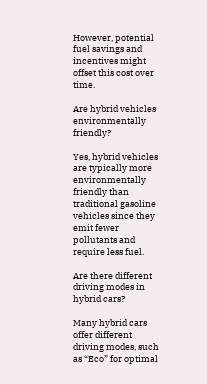However, potential fuel savings and incentives might offset this cost over time.

Are hybrid vehicles environmentally friendly?

Yes, hybrid vehicles are typically more environmentally friendly than traditional gasoline vehicles since they emit fewer pollutants and require less fuel.

Are there different driving modes in hybrid cars?

Many hybrid cars offer different driving modes, such as “Eco” for optimal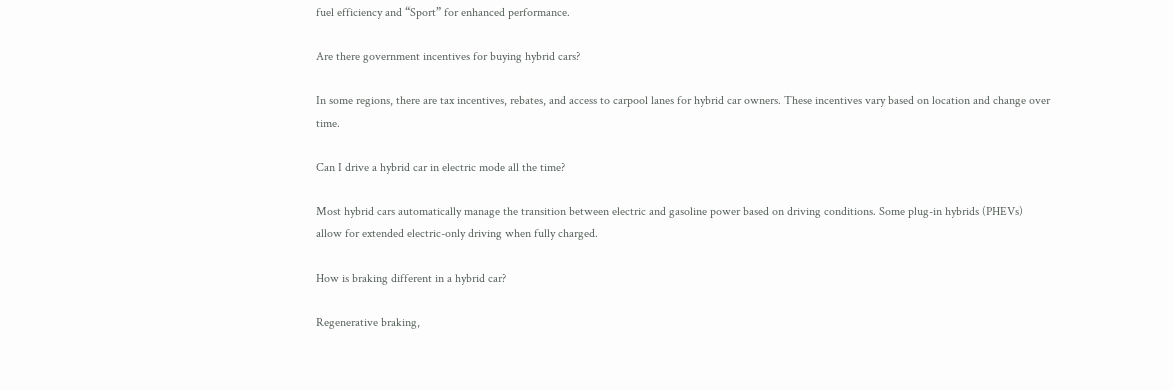fuel efficiency and “Sport” for enhanced performance.

Are there government incentives for buying hybrid cars?

In some regions, there are tax incentives, rebates, and access to carpool lanes for hybrid car owners. These incentives vary based on location and change over time.

Can I drive a hybrid car in electric mode all the time?

Most hybrid cars automatically manage the transition between electric and gasoline power based on driving conditions. Some plug-in hybrids (PHEVs) allow for extended electric-only driving when fully charged.

How is braking different in a hybrid car?

Regenerative braking,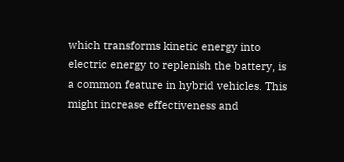which transforms kinetic energy into electric energy to replenish the battery, is a common feature in hybrid vehicles. This might increase effectiveness and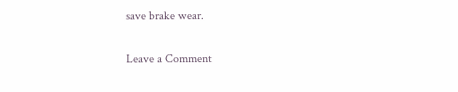save brake wear.

Leave a Comment